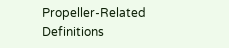Propeller-Related Definitions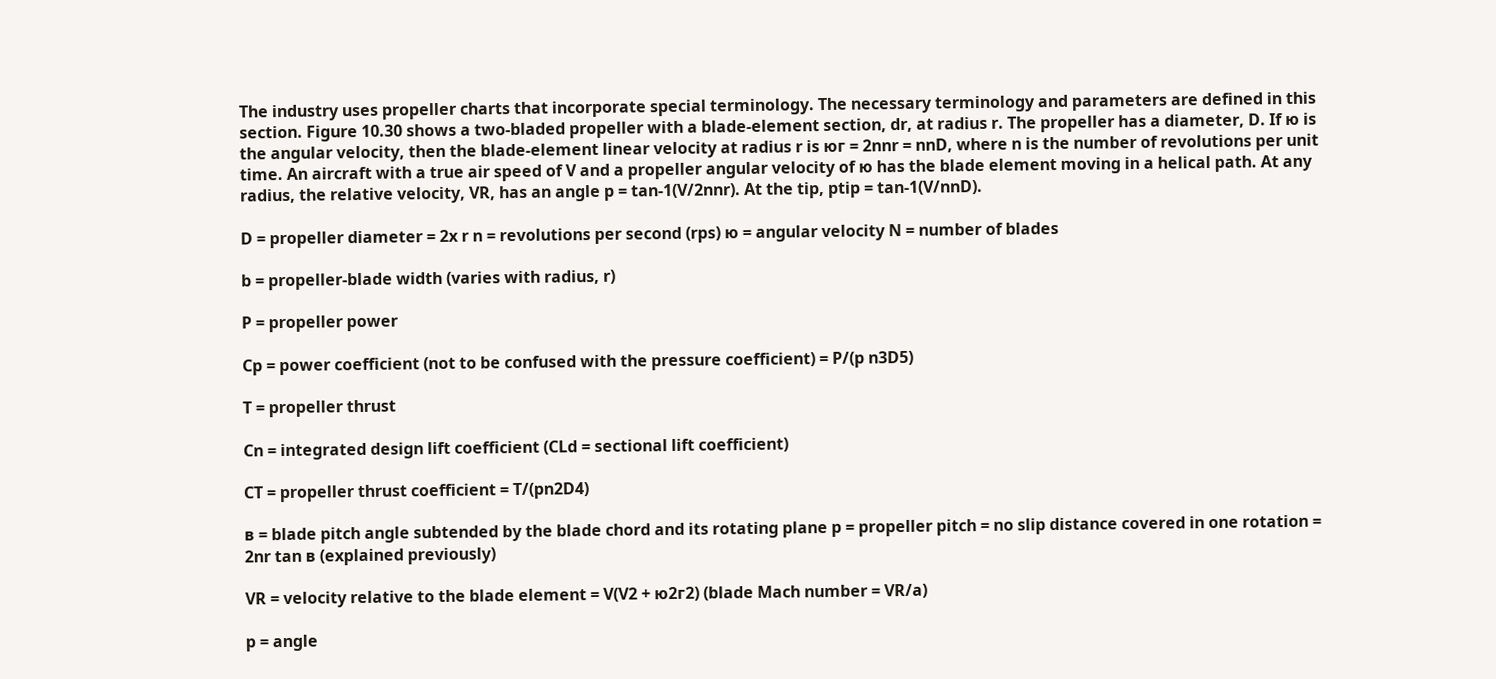The industry uses propeller charts that incorporate special terminology. The necessary terminology and parameters are defined in this section. Figure 10.30 shows a two-bladed propeller with a blade-element section, dr, at radius r. The propeller has a diameter, D. If ю is the angular velocity, then the blade-element linear velocity at radius r is юг = 2nnr = nnD, where n is the number of revolutions per unit time. An aircraft with a true air speed of V and a propeller angular velocity of ю has the blade element moving in a helical path. At any radius, the relative velocity, VR, has an angle p = tan-1(V/2nnr). At the tip, ptip = tan-1(V/nnD).

D = propeller diameter = 2x r n = revolutions per second (rps) ю = angular velocity N = number of blades

b = propeller-blade width (varies with radius, r)

P = propeller power

Cp = power coefficient (not to be confused with the pressure coefficient) = P/(p n3D5)

T = propeller thrust

Cn = integrated design lift coefficient (CLd = sectional lift coefficient)

CT = propeller thrust coefficient = T/(pn2D4)

в = blade pitch angle subtended by the blade chord and its rotating plane p = propeller pitch = no slip distance covered in one rotation = 2nr tan в (explained previously)

VR = velocity relative to the blade element = V(V2 + ю2г2) (blade Mach number = VR/a)

p = angle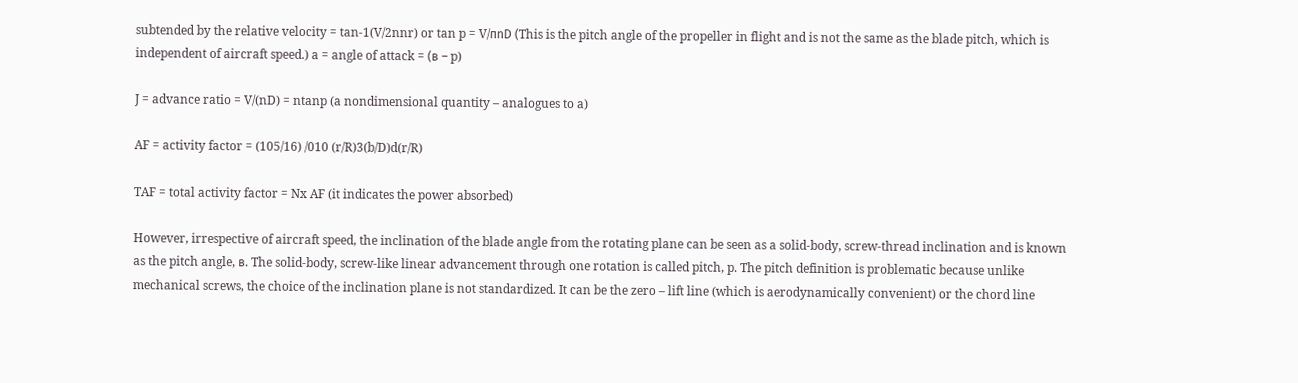subtended by the relative velocity = tan-1(V/2nnr) or tan p = V/пnD (This is the pitch angle of the propeller in flight and is not the same as the blade pitch, which is independent of aircraft speed.) a = angle of attack = (в – p)

J = advance ratio = V/(nD) = ntanp (a nondimensional quantity – analogues to a)

AF = activity factor = (105/16) /010 (r/R)3(b/D)d(r/R)

TAF = total activity factor = Nx AF (it indicates the power absorbed)

However, irrespective of aircraft speed, the inclination of the blade angle from the rotating plane can be seen as a solid-body, screw-thread inclination and is known as the pitch angle, в. The solid-body, screw-like linear advancement through one rotation is called pitch, p. The pitch definition is problematic because unlike mechanical screws, the choice of the inclination plane is not standardized. It can be the zero – lift line (which is aerodynamically convenient) or the chord line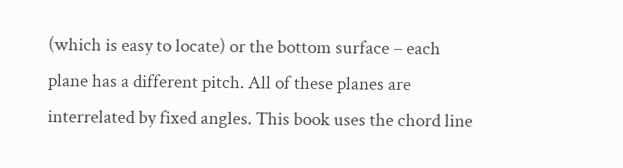(which is easy to locate) or the bottom surface – each plane has a different pitch. All of these planes are interrelated by fixed angles. This book uses the chord line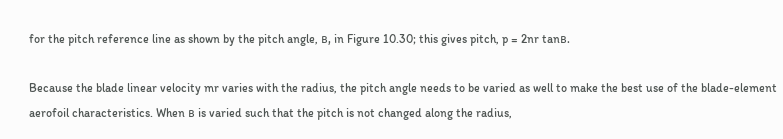for the pitch reference line as shown by the pitch angle, в, in Figure 10.30; this gives pitch, p = 2nr tanв.

Because the blade linear velocity mr varies with the radius, the pitch angle needs to be varied as well to make the best use of the blade-element aerofoil characteristics. When в is varied such that the pitch is not changed along the radius,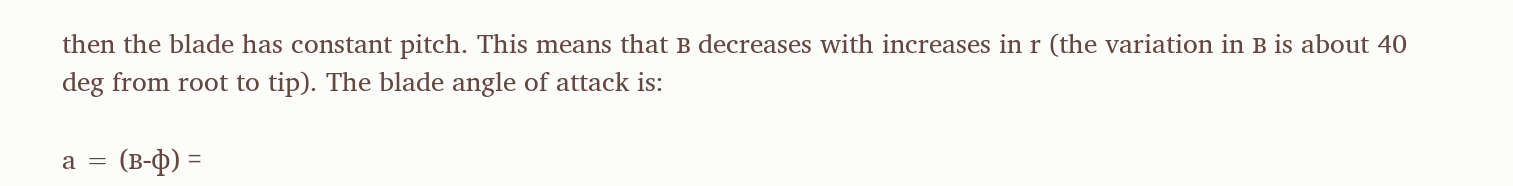then the blade has constant pitch. This means that в decreases with increases in r (the variation in в is about 40 deg from root to tip). The blade angle of attack is:

a = (в-ф) =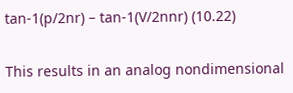tan-1(p/2nr) – tan-1(V/2nnr) (10.22)

This results in an analog nondimensional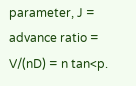parameter, J = advance ratio = V/(nD) = n tan<p.